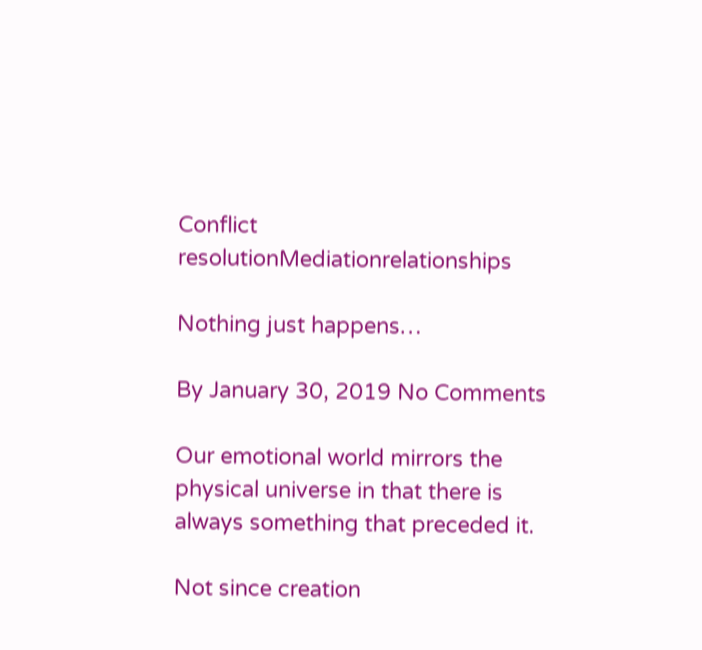Conflict resolutionMediationrelationships

Nothing just happens…

By January 30, 2019 No Comments

Our emotional world mirrors the physical universe in that there is always something that preceded it.

Not since creation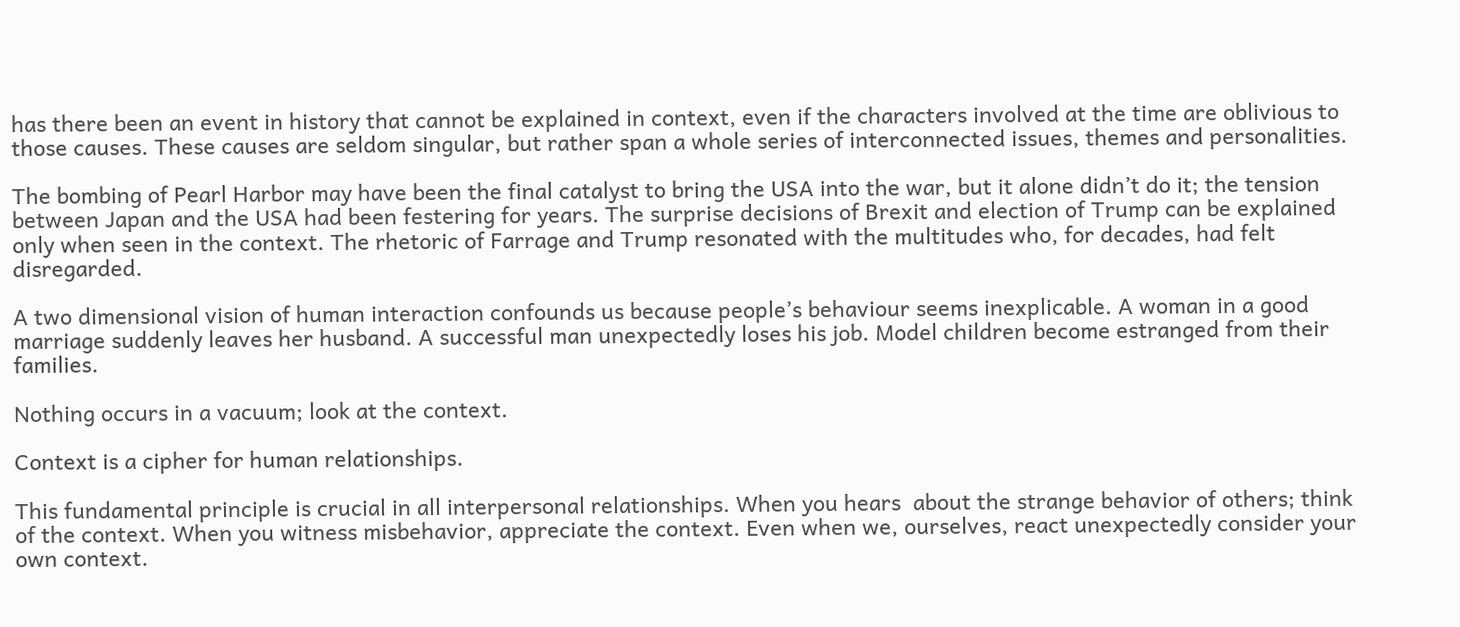has there been an event in history that cannot be explained in context, even if the characters involved at the time are oblivious to those causes. These causes are seldom singular, but rather span a whole series of interconnected issues, themes and personalities.

The bombing of Pearl Harbor may have been the final catalyst to bring the USA into the war, but it alone didn’t do it; the tension between Japan and the USA had been festering for years. The surprise decisions of Brexit and election of Trump can be explained only when seen in the context. The rhetoric of Farrage and Trump resonated with the multitudes who, for decades, had felt disregarded.

A two dimensional vision of human interaction confounds us because people’s behaviour seems inexplicable. A woman in a good marriage suddenly leaves her husband. A successful man unexpectedly loses his job. Model children become estranged from their families.

Nothing occurs in a vacuum; look at the context.

Context is a cipher for human relationships.

This fundamental principle is crucial in all interpersonal relationships. When you hears  about the strange behavior of others; think  of the context. When you witness misbehavior, appreciate the context. Even when we, ourselves, react unexpectedly consider your own context.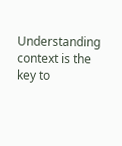Understanding context is the key to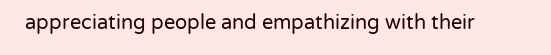appreciating people and empathizing with their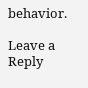behavior.

Leave a Reply